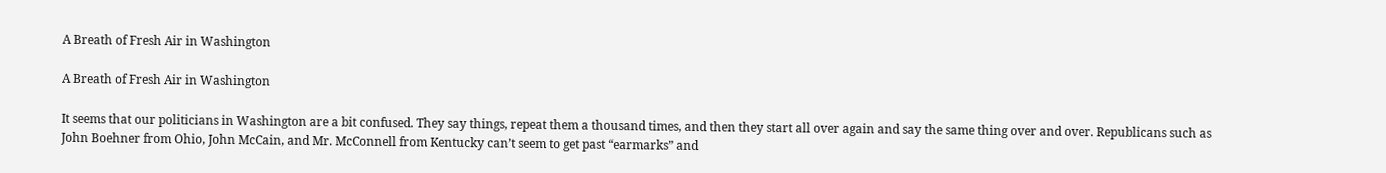A Breath of Fresh Air in Washington

A Breath of Fresh Air in Washington

It seems that our politicians in Washington are a bit confused. They say things, repeat them a thousand times, and then they start all over again and say the same thing over and over. Republicans such as John Boehner from Ohio, John McCain, and Mr. McConnell from Kentucky can’t seem to get past “earmarks” and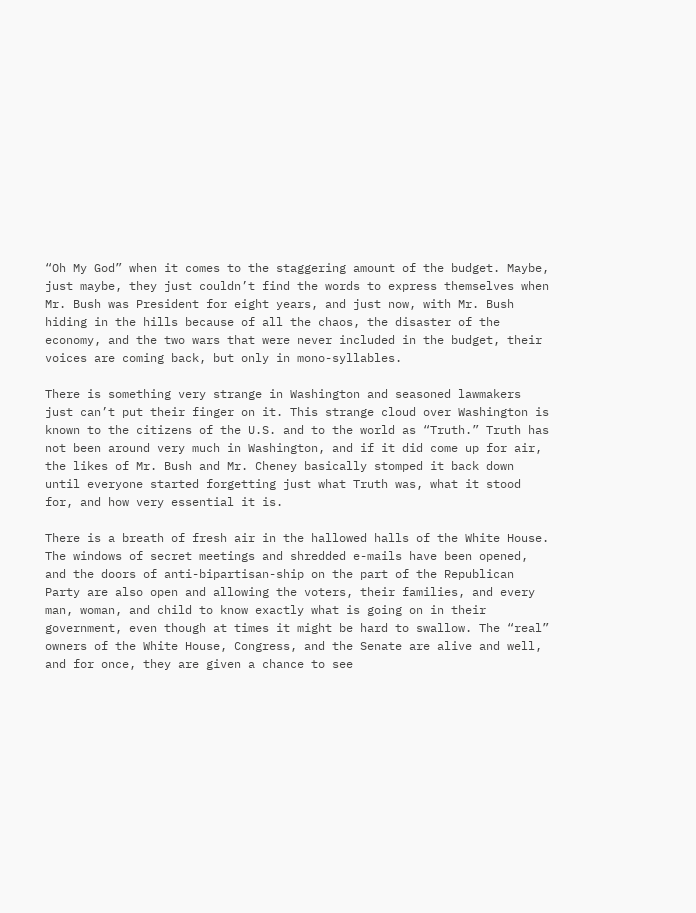“Oh My God” when it comes to the staggering amount of the budget. Maybe, just maybe, they just couldn’t find the words to express themselves when Mr. Bush was President for eight years, and just now, with Mr. Bush hiding in the hills because of all the chaos, the disaster of the economy, and the two wars that were never included in the budget, their voices are coming back, but only in mono-syllables.

There is something very strange in Washington and seasoned lawmakers just can’t put their finger on it. This strange cloud over Washington is known to the citizens of the U.S. and to the world as “Truth.” Truth has not been around very much in Washington, and if it did come up for air, the likes of Mr. Bush and Mr. Cheney basically stomped it back down until everyone started forgetting just what Truth was, what it stood for, and how very essential it is.

There is a breath of fresh air in the hallowed halls of the White House. The windows of secret meetings and shredded e-mails have been opened, and the doors of anti-bipartisan-ship on the part of the Republican Party are also open and allowing the voters, their families, and every man, woman, and child to know exactly what is going on in their government, even though at times it might be hard to swallow. The “real” owners of the White House, Congress, and the Senate are alive and well, and for once, they are given a chance to see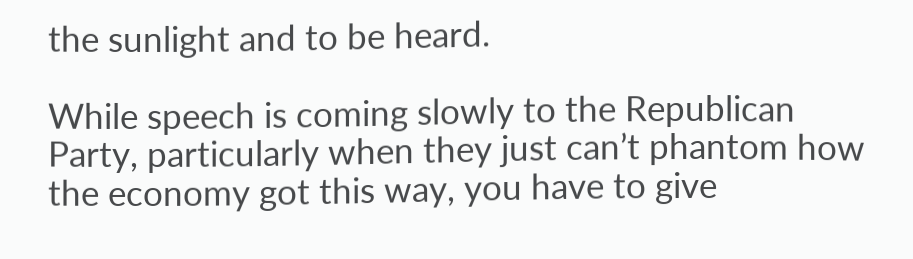the sunlight and to be heard.

While speech is coming slowly to the Republican Party, particularly when they just can’t phantom how the economy got this way, you have to give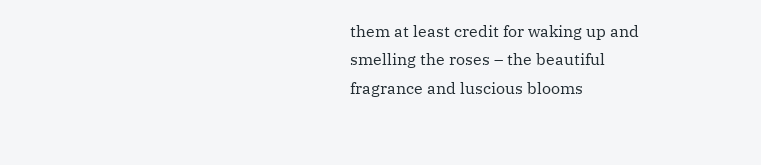them at least credit for waking up and smelling the roses – the beautiful fragrance and luscious blooms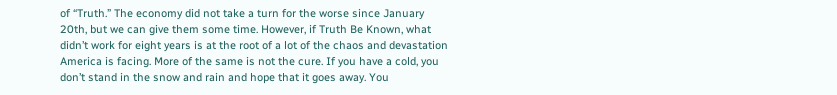of “Truth.” The economy did not take a turn for the worse since January 20th, but we can give them some time. However, if Truth Be Known, what didn’t work for eight years is at the root of a lot of the chaos and devastation America is facing. More of the same is not the cure. If you have a cold, you don’t stand in the snow and rain and hope that it goes away. You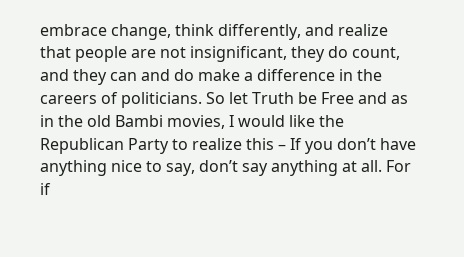embrace change, think differently, and realize that people are not insignificant, they do count, and they can and do make a difference in the careers of politicians. So let Truth be Free and as in the old Bambi movies, I would like the Republican Party to realize this – If you don’t have anything nice to say, don’t say anything at all. For if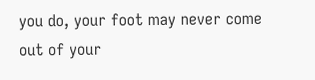you do, your foot may never come out of your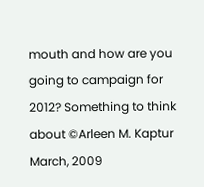mouth and how are you going to campaign for 2012? Something to think about ©Arleen M. Kaptur March, 2009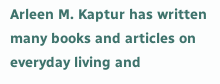Arleen M. Kaptur has written many books and articles on everyday living and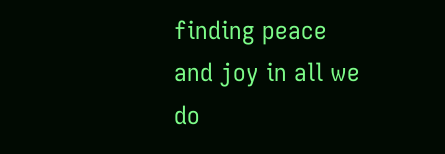finding peace and joy in all we do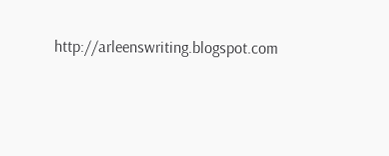http://arleenswriting.blogspot.com